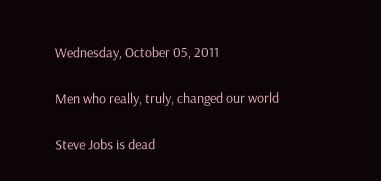Wednesday, October 05, 2011

Men who really, truly, changed our world

Steve Jobs is dead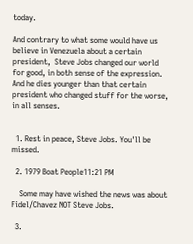today.

And contrary to what some would have us believe in Venezuela about a certain president,  Steve Jobs changed our world for good, in both sense of the expression.  And he dies younger than that certain president who changed stuff for the worse, in all senses.


  1. Rest in peace, Steve Jobs. You'll be missed.

  2. 1979 Boat People11:21 PM

    Some may have wished the news was about Fidel/Chavez NOT Steve Jobs.

  3.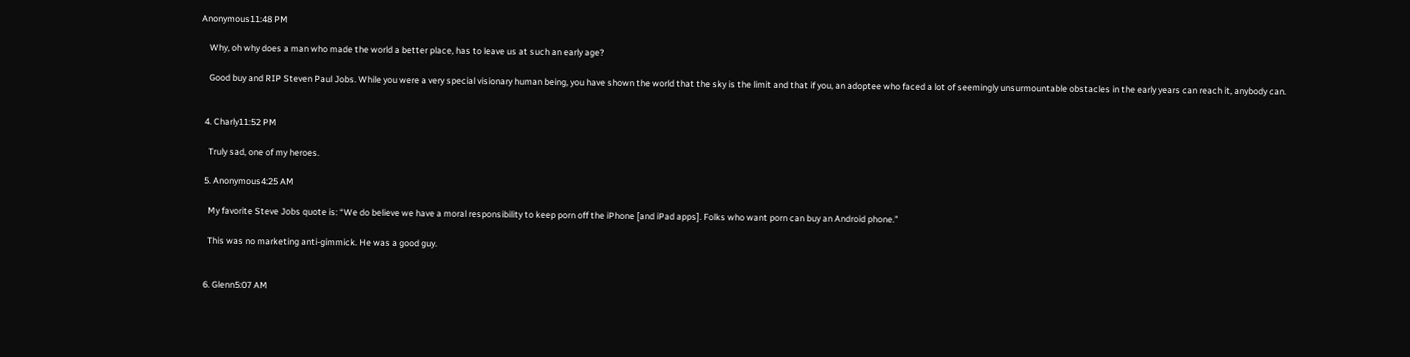Anonymous11:48 PM

    Why, oh why does a man who made the world a better place, has to leave us at such an early age?

    Good buy and RIP Steven Paul Jobs. While you were a very special visionary human being, you have shown the world that the sky is the limit and that if you, an adoptee who faced a lot of seemingly unsurmountable obstacles in the early years can reach it, anybody can.


  4. Charly11:52 PM

    Truly sad, one of my heroes.

  5. Anonymous4:25 AM

    My favorite Steve Jobs quote is: “We do believe we have a moral responsibility to keep porn off the iPhone [and iPad apps]. Folks who want porn can buy an Android phone.”

    This was no marketing anti-gimmick. He was a good guy.


  6. Glenn5:07 AM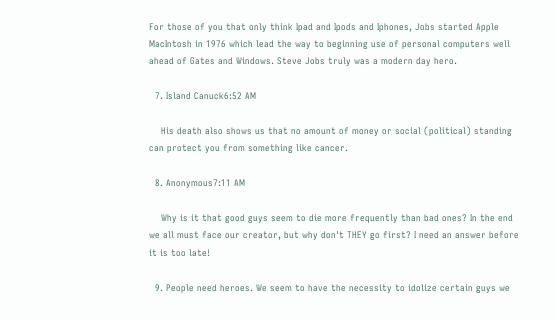For those of you that only think Ipad and Ipods and Iphones, Jobs started Apple MacIntosh in 1976 which lead the way to beginning use of personal computers well ahead of Gates and Windows. Steve Jobs truly was a modern day hero.

  7. Island Canuck6:52 AM

    His death also shows us that no amount of money or social (political) standing can protect you from something like cancer.

  8. Anonymous7:11 AM

    Why is it that good guys seem to die more frequently than bad ones? In the end we all must face our creator, but why don't THEY go first? I need an answer before it is too late!

  9. People need heroes. We seem to have the necessity to idolize certain guys we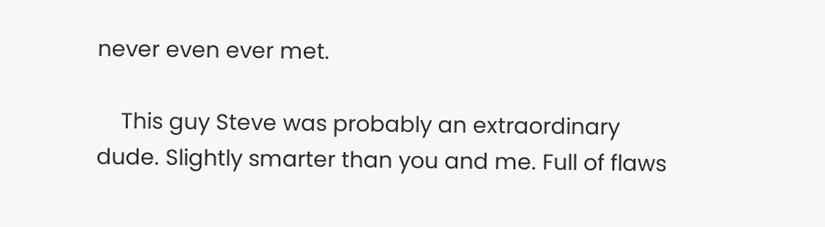never even ever met.

    This guy Steve was probably an extraordinary dude. Slightly smarter than you and me. Full of flaws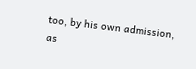too, by his own admission, as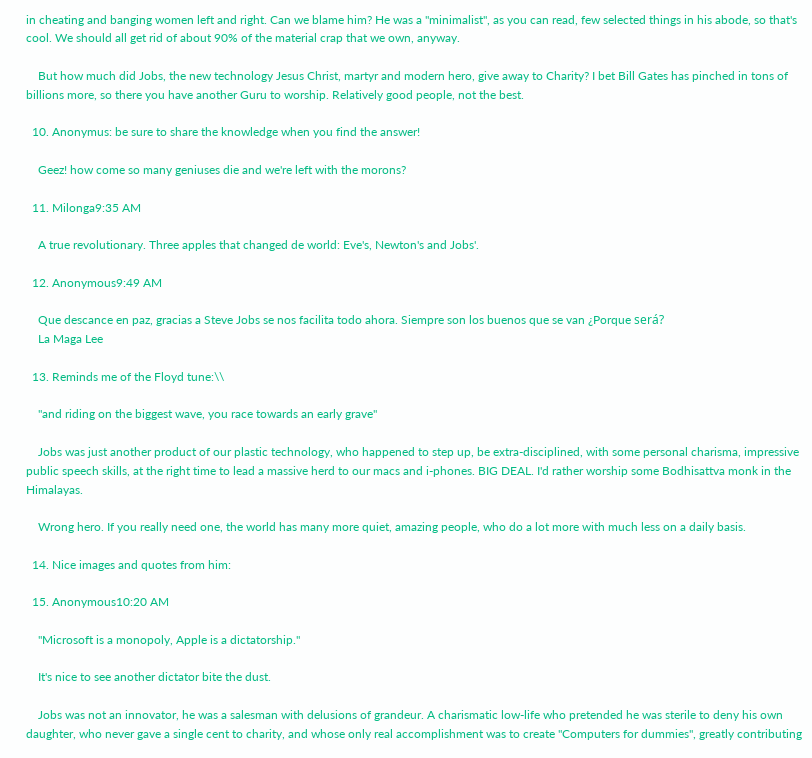in cheating and banging women left and right. Can we blame him? He was a "minimalist", as you can read, few selected things in his abode, so that's cool. We should all get rid of about 90% of the material crap that we own, anyway.

    But how much did Jobs, the new technology Jesus Christ, martyr and modern hero, give away to Charity? I bet Bill Gates has pinched in tons of billions more, so there you have another Guru to worship. Relatively good people, not the best.

  10. Anonymus: be sure to share the knowledge when you find the answer!

    Geez! how come so many geniuses die and we're left with the morons?

  11. Milonga9:35 AM

    A true revolutionary. Three apples that changed de world: Eve's, Newton's and Jobs'.

  12. Anonymous9:49 AM

    Que descance en paz, gracias a Steve Jobs se nos facilita todo ahora. Siempre son los buenos que se van ¿Porque será?
    La Maga Lee

  13. Reminds me of the Floyd tune:\\

    "and riding on the biggest wave, you race towards an early grave"

    Jobs was just another product of our plastic technology, who happened to step up, be extra-disciplined, with some personal charisma, impressive public speech skills, at the right time to lead a massive herd to our macs and i-phones. BIG DEAL. I'd rather worship some Bodhisattva monk in the Himalayas.

    Wrong hero. If you really need one, the world has many more quiet, amazing people, who do a lot more with much less on a daily basis.

  14. Nice images and quotes from him:

  15. Anonymous10:20 AM

    "Microsoft is a monopoly, Apple is a dictatorship."

    It's nice to see another dictator bite the dust.

    Jobs was not an innovator, he was a salesman with delusions of grandeur. A charismatic low-life who pretended he was sterile to deny his own daughter, who never gave a single cent to charity, and whose only real accomplishment was to create "Computers for dummies", greatly contributing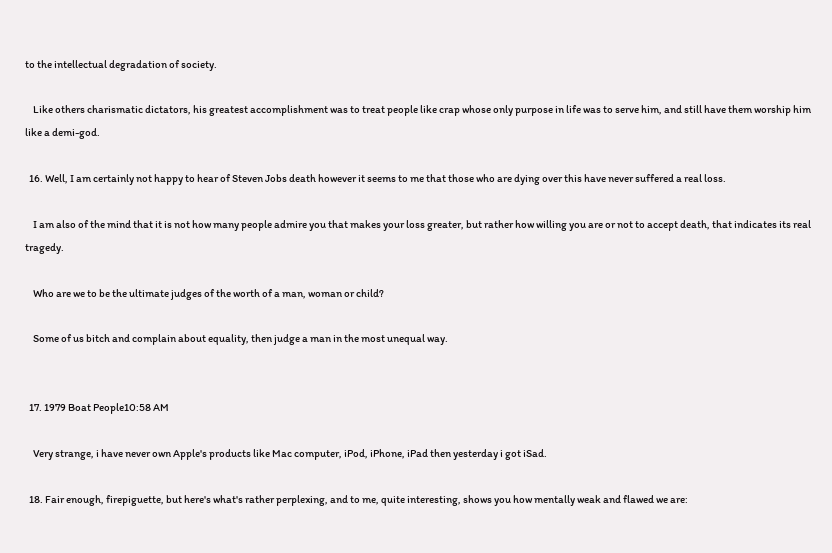to the intellectual degradation of society.

    Like others charismatic dictators, his greatest accomplishment was to treat people like crap whose only purpose in life was to serve him, and still have them worship him like a demi-god.

  16. Well, I am certainly not happy to hear of Steven Jobs death however it seems to me that those who are dying over this have never suffered a real loss.

    I am also of the mind that it is not how many people admire you that makes your loss greater, but rather how willing you are or not to accept death, that indicates its real tragedy.

    Who are we to be the ultimate judges of the worth of a man, woman or child?

    Some of us bitch and complain about equality, then judge a man in the most unequal way.


  17. 1979 Boat People10:58 AM

    Very strange, i have never own Apple's products like Mac computer, iPod, iPhone, iPad then yesterday i got iSad.

  18. Fair enough, firepiguette, but here's what's rather perplexing, and to me, quite interesting, shows you how mentally weak and flawed we are: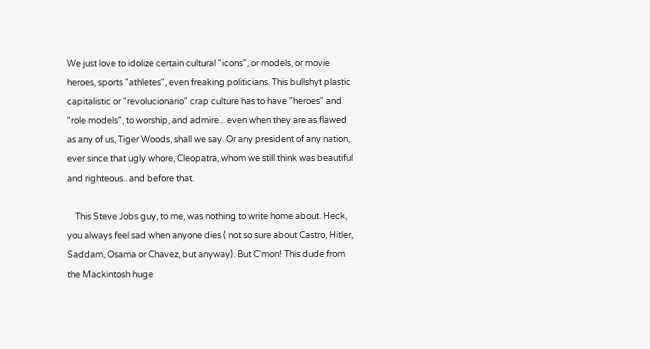We just love to idolize certain cultural "icons", or models, or movie heroes, sports "athletes", even freaking politicians. This bullshyt plastic capitalistic or "revolucionario" crap culture has to have "heroes" and "role models", to worship, and admire... even when they are as flawed as any of us, Tiger Woods, shall we say. Or any president of any nation, ever since that ugly whore, Cleopatra, whom we still think was beautiful and righteous.. and before that.

    This Steve Jobs guy, to me, was nothing to write home about. Heck, you always feel sad when anyone dies ( not so sure about Castro, Hitler, Saddam, Osama or Chavez, but anyway). But C'mon! This dude from the Mackintosh huge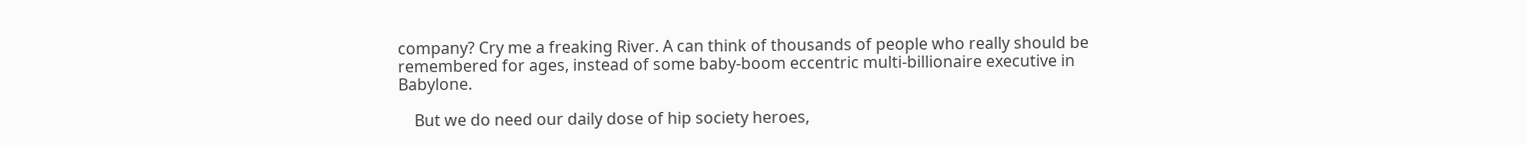company? Cry me a freaking River. A can think of thousands of people who really should be remembered for ages, instead of some baby-boom eccentric multi-billionaire executive in Babylone.

    But we do need our daily dose of hip society heroes,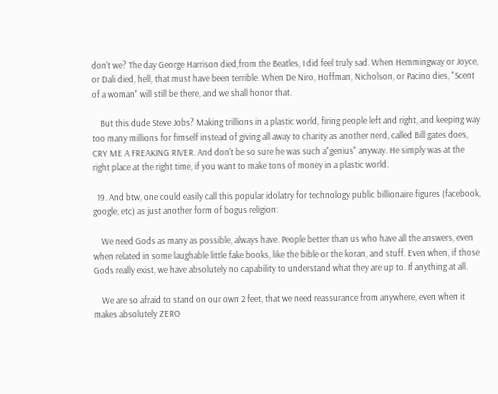don't we? The day George Harrison died,from the Beatles, I did feel truly sad. When Hemmingway or Joyce, or Dali died, hell, that must have been terrible. When De Niro, Hoffman, Nicholson, or Pacino dies, "Scent of a woman" will still be there, and we shall honor that.

    But this dude Steve Jobs? Making trillions in a plastic world, firing people left and right, and keeping way too many millions for fimself instead of giving all away to charity as another nerd, called Bill gates does, CRY ME A FREAKING RIVER. And don't be so sure he was such a"genius" anyway. He simply was at the right place at the right time, if you want to make tons of money in a plastic world.

  19. And btw, one could easily call this popular idolatry for technology public billionaire figures (facebook, google, etc) as just another form of bogus religion:

    We need Gods as many as possible, always have. People better than us who have all the answers, even when related in some laughable little fake books, like the bible or the koran, and stuff. Even when, if those Gods really exist, we have absolutely no capability to understand what they are up to. If anything at all.

    We are so afraid to stand on our own 2 feet, that we need reassurance from anywhere, even when it makes absolutely ZERO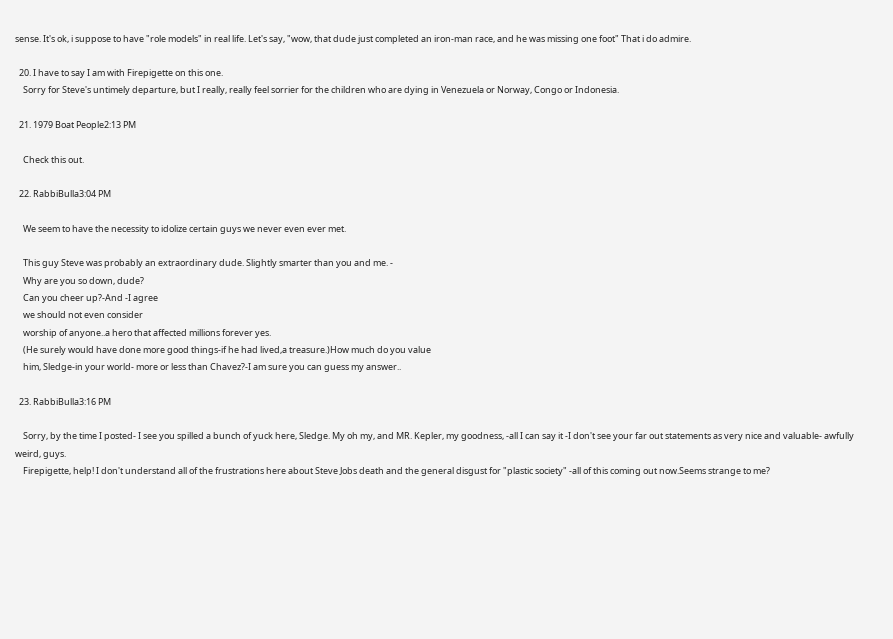sense. It's ok, i suppose to have "role models" in real life. Let's say, "wow, that dude just completed an iron-man race, and he was missing one foot" That i do admire.

  20. I have to say I am with Firepigette on this one.
    Sorry for Steve's untimely departure, but I really, really feel sorrier for the children who are dying in Venezuela or Norway, Congo or Indonesia.

  21. 1979 Boat People2:13 PM

    Check this out.

  22. RabbiBulla3:04 PM

    We seem to have the necessity to idolize certain guys we never even ever met.

    This guy Steve was probably an extraordinary dude. Slightly smarter than you and me. -
    Why are you so down, dude?
    Can you cheer up?-And -I agree
    we should not even consider
    worship of anyone..a hero that affected millions forever yes.
    (He surely would have done more good things-if he had lived,a treasure.)How much do you value
    him, Sledge-in your world- more or less than Chavez?-I am sure you can guess my answer..

  23. RabbiBulla3:16 PM

    Sorry, by the time I posted- I see you spilled a bunch of yuck here, Sledge. My oh my, and MR. Kepler, my goodness, -all I can say it -I don't see your far out statements as very nice and valuable- awfully weird, guys.
    Firepigette, help! I don't understand all of the frustrations here about Steve Jobs death and the general disgust for "plastic society" -all of this coming out now.Seems strange to me?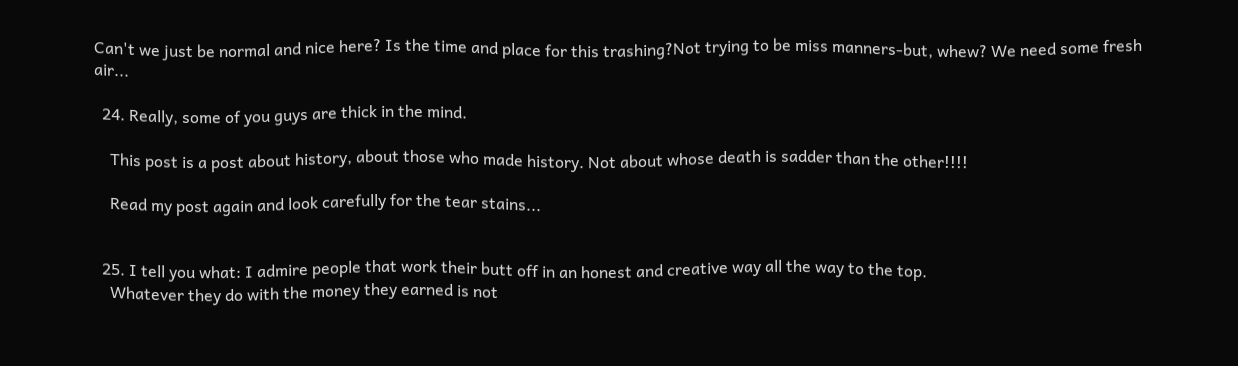Can't we just be normal and nice here? Is the time and place for this trashing?Not trying to be miss manners-but, whew? We need some fresh air...

  24. Really, some of you guys are thick in the mind.

    This post is a post about history, about those who made history. Not about whose death is sadder than the other!!!!

    Read my post again and look carefully for the tear stains...


  25. I tell you what: I admire people that work their butt off in an honest and creative way all the way to the top.
    Whatever they do with the money they earned is not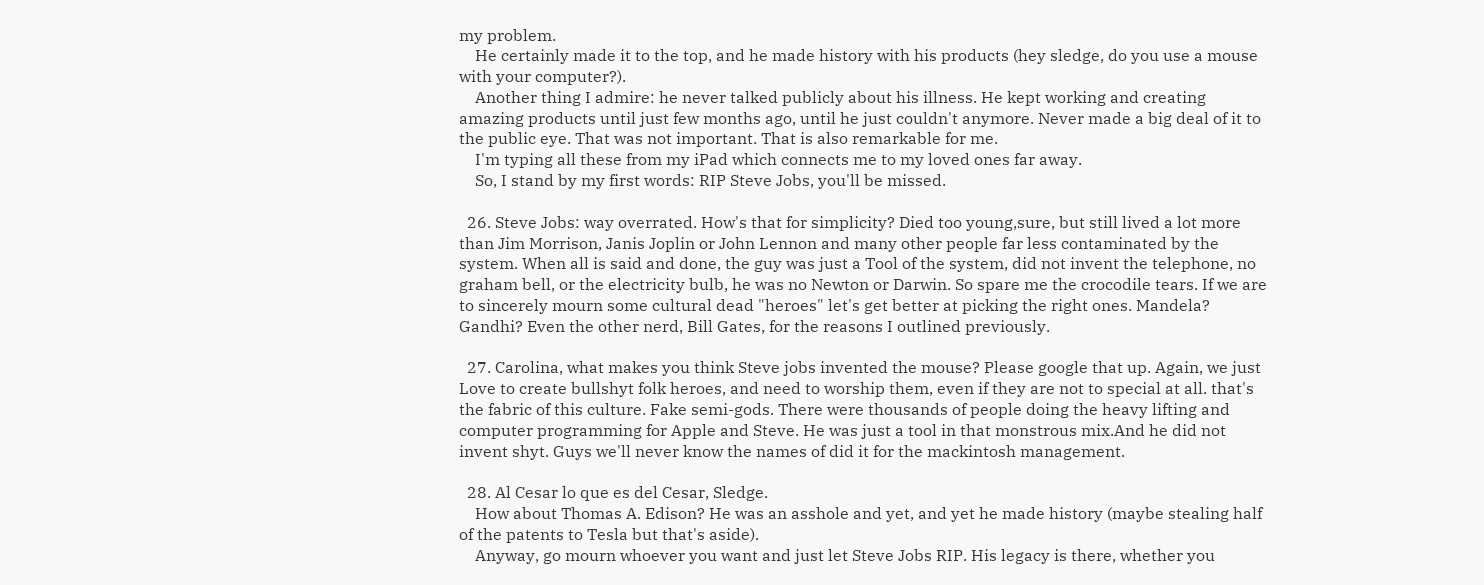my problem.
    He certainly made it to the top, and he made history with his products (hey sledge, do you use a mouse with your computer?).
    Another thing I admire: he never talked publicly about his illness. He kept working and creating amazing products until just few months ago, until he just couldn't anymore. Never made a big deal of it to the public eye. That was not important. That is also remarkable for me.
    I'm typing all these from my iPad which connects me to my loved ones far away.
    So, I stand by my first words: RIP Steve Jobs, you'll be missed.

  26. Steve Jobs: way overrated. How's that for simplicity? Died too young,sure, but still lived a lot more than Jim Morrison, Janis Joplin or John Lennon and many other people far less contaminated by the system. When all is said and done, the guy was just a Tool of the system, did not invent the telephone, no graham bell, or the electricity bulb, he was no Newton or Darwin. So spare me the crocodile tears. If we are to sincerely mourn some cultural dead "heroes" let's get better at picking the right ones. Mandela? Gandhi? Even the other nerd, Bill Gates, for the reasons I outlined previously.

  27. Carolina, what makes you think Steve jobs invented the mouse? Please google that up. Again, we just Love to create bullshyt folk heroes, and need to worship them, even if they are not to special at all. that's the fabric of this culture. Fake semi-gods. There were thousands of people doing the heavy lifting and computer programming for Apple and Steve. He was just a tool in that monstrous mix.And he did not invent shyt. Guys we'll never know the names of did it for the mackintosh management.

  28. Al Cesar lo que es del Cesar, Sledge.
    How about Thomas A. Edison? He was an asshole and yet, and yet he made history (maybe stealing half of the patents to Tesla but that's aside).
    Anyway, go mourn whoever you want and just let Steve Jobs RIP. His legacy is there, whether you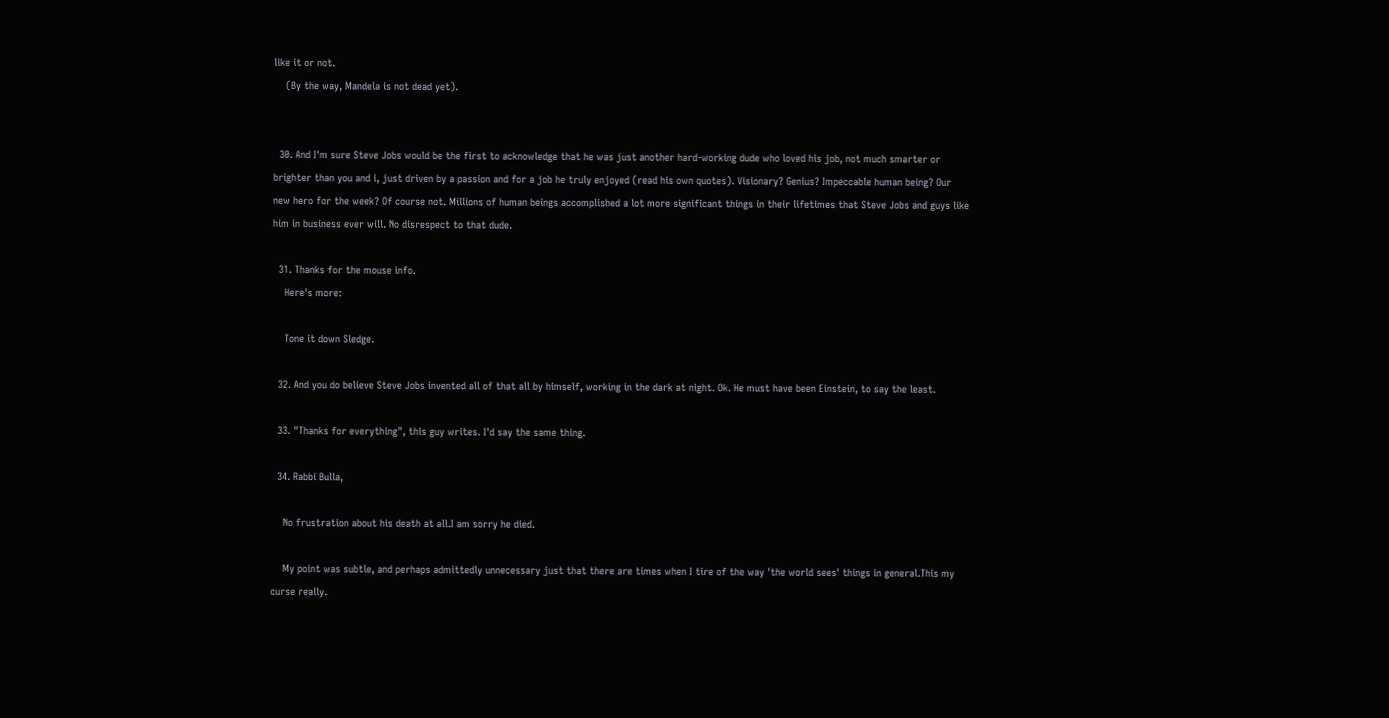like it or not.
    (By the way, Mandela is not dead yet).


  30. And I'm sure Steve Jobs would be the first to acknowledge that he was just another hard-working dude who loved his job, not much smarter or brighter than you and i, just driven by a passion and for a job he truly enjoyed (read his own quotes). Visionary? Genius? Impeccable human being? Our new hero for the week? Of course not. Millions of human beings accomplished a lot more significant things in their lifetimes that Steve Jobs and guys like him in business ever will. No disrespect to that dude.

  31. Thanks for the mouse info.
    Here's more:

    Tone it down Sledge.

  32. And you do believe Steve Jobs invented all of that all by himself, working in the dark at night. Ok. He must have been Einstein, to say the least.

  33. "Thanks for everything", this guy writes. I'd say the same thing.

  34. Rabbi Bulla,

    No frustration about his death at all.I am sorry he died.

    My point was subtle, and perhaps admittedly unnecessary just that there are times when I tire of the way 'the world sees' things in general.This my curse really.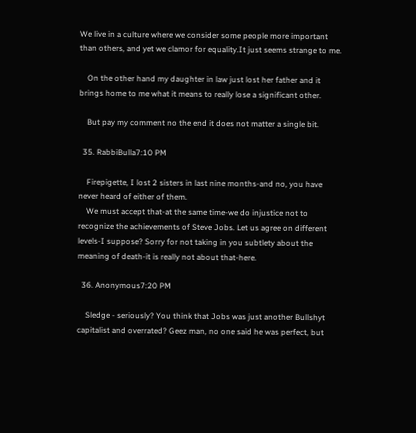We live in a culture where we consider some people more important than others, and yet we clamor for equality.It just seems strange to me.

    On the other hand my daughter in law just lost her father and it brings home to me what it means to really lose a significant other.

    But pay my comment no the end it does not matter a single bit.

  35. RabbiBulla7:10 PM

    Firepigette, I lost 2 sisters in last nine months-and no, you have never heard of either of them.
    We must accept that-at the same time-we do injustice not to recognize the achievements of Steve Jobs. Let us agree on different levels-I suppose? Sorry for not taking in you subtlety about the meaning of death-it is really not about that-here.

  36. Anonymous7:20 PM

    Sledge - seriously? You think that Jobs was just another Bullshyt capitalist and overrated? Geez man, no one said he was perfect, but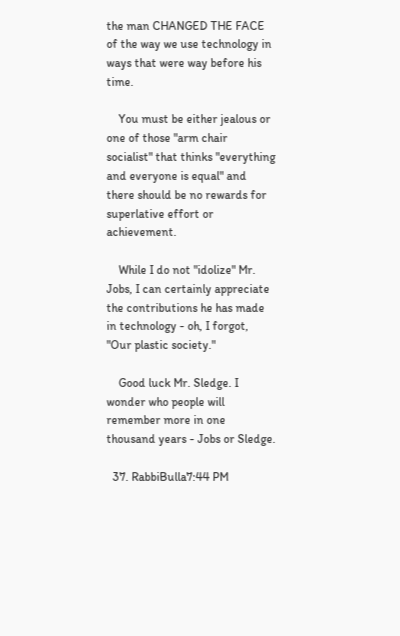the man CHANGED THE FACE of the way we use technology in ways that were way before his time.

    You must be either jealous or one of those "arm chair socialist" that thinks "everything and everyone is equal" and there should be no rewards for superlative effort or achievement.

    While I do not "idolize" Mr. Jobs, I can certainly appreciate the contributions he has made in technology - oh, I forgot, "Our plastic society."

    Good luck Mr. Sledge. I wonder who people will remember more in one thousand years - Jobs or Sledge.

  37. RabbiBulla7:44 PM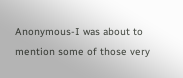Anonymous-I was about to mention some of those very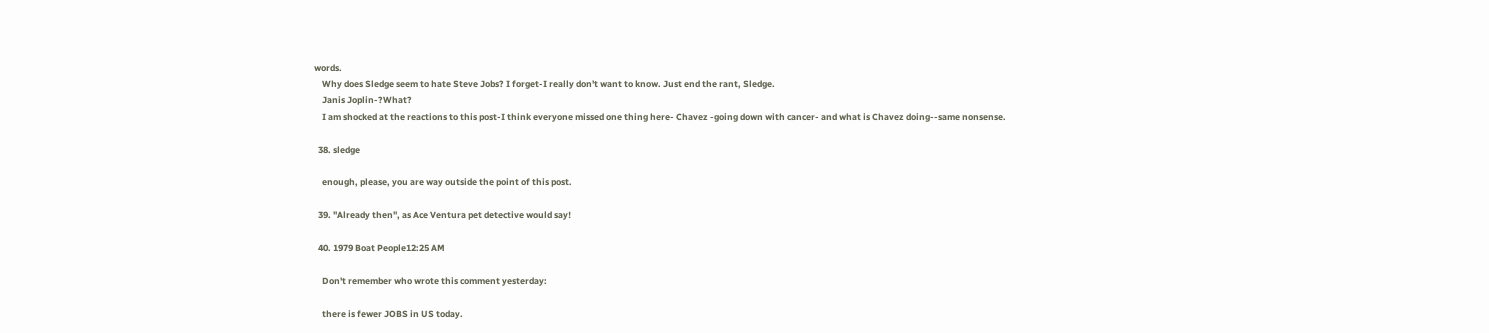words.
    Why does Sledge seem to hate Steve Jobs? I forget-I really don't want to know. Just end the rant, Sledge.
    Janis Joplin-?What?
    I am shocked at the reactions to this post-I think everyone missed one thing here- Chavez -going down with cancer- and what is Chavez doing--same nonsense.

  38. sledge

    enough, please, you are way outside the point of this post.

  39. "Already then", as Ace Ventura pet detective would say!

  40. 1979 Boat People12:25 AM

    Don't remember who wrote this comment yesterday:

    there is fewer JOBS in US today.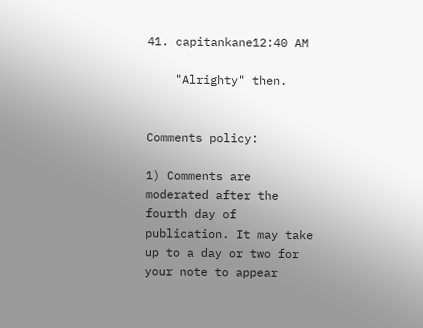41. capitankane12:40 AM

    "Alrighty" then.


Comments policy:

1) Comments are moderated after the fourth day of publication. It may take up to a day or two for your note to appear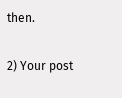then.

2) Your post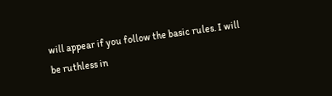will appear if you follow the basic rules. I will be ruthless in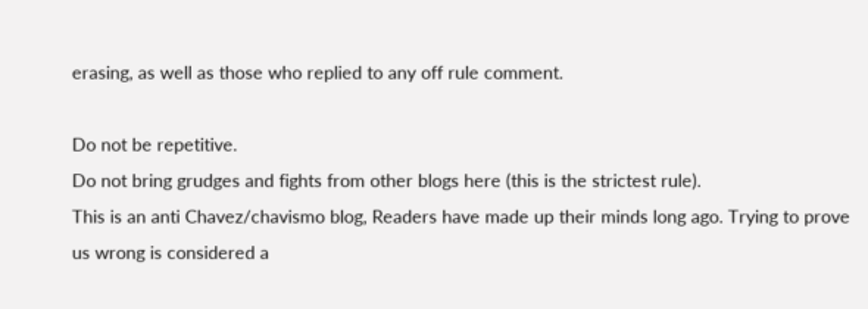erasing, as well as those who replied to any off rule comment.

Do not be repetitive.
Do not bring grudges and fights from other blogs here (this is the strictest rule).
This is an anti Chavez/chavismo blog, Readers have made up their minds long ago. Trying to prove us wrong is considered a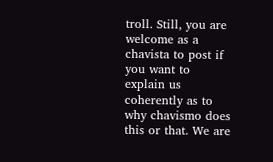troll. Still, you are welcome as a chavista to post if you want to explain us coherently as to why chavismo does this or that. We are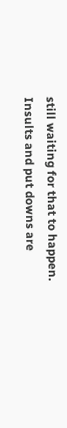still waiting for that to happen.
Insults and put downs are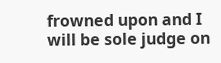frowned upon and I will be sole judge on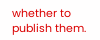whether to publish them.